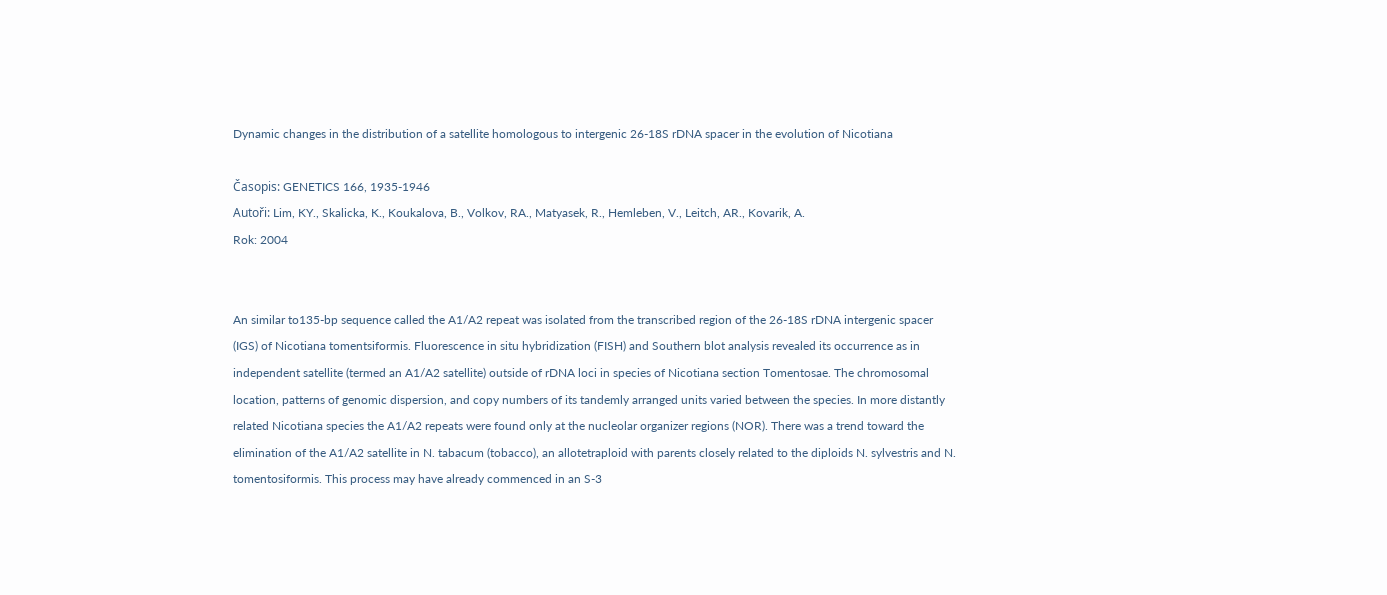Dynamic changes in the distribution of a satellite homologous to intergenic 26-18S rDNA spacer in the evolution of Nicotiana

Časopis: GENETICS 166, 1935-1946
Autoři: Lim, KY., Skalicka, K., Koukalova, B., Volkov, RA., Matyasek, R., Hemleben, V., Leitch, AR., Kovarik, A.
Rok: 2004


An similar to135-bp sequence called the A1/A2 repeat was isolated from the transcribed region of the 26-18S rDNA intergenic spacer (IGS) of Nicotiana tomentsiformis. Fluorescence in situ hybridization (FISH) and Southern blot analysis revealed its occurrence as in independent satellite (termed an A1/A2 satellite) outside of rDNA loci in species of Nicotiana section Tomentosae. The chromosomal location, patterns of genomic dispersion, and copy numbers of its tandemly arranged units varied between the species. In more distantly related Nicotiana species the A1/A2 repeats were found only at the nucleolar organizer regions (NOR). There was a trend toward the elimination of the A1/A2 satellite in N. tabacum (tobacco), an allotetraploid with parents closely related to the diploids N. sylvestris and N. tomentosiformis. This process may have already commenced in an S-3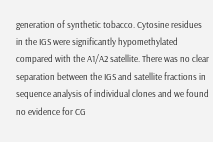generation of synthetic tobacco. Cytosine residues in the IGS were significantly hypomethylated compared with the A1/A2 satellite. There was no clear separation between the IGS and satellite fractions in sequence analysis of individual clones and we found no evidence for CG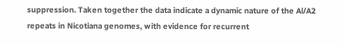suppression. Taken together the data indicate a dynamic nature of the Al/A2 repeats in Nicotiana genomes, with evidence for recurrent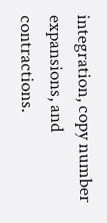integration, copy number expansions, and contractions.